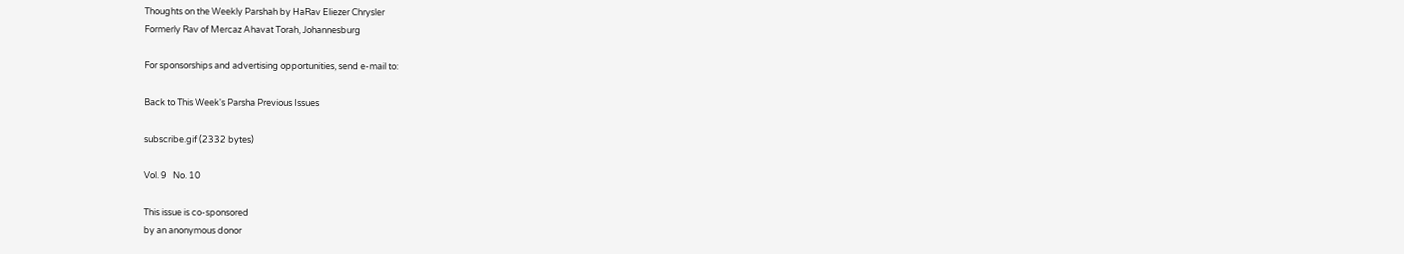Thoughts on the Weekly Parshah by HaRav Eliezer Chrysler
Formerly Rav of Mercaz Ahavat Torah, Johannesburg

For sponsorships and advertising opportunities, send e-mail to:

Back to This Week's Parsha Previous Issues

subscribe.gif (2332 bytes)

Vol. 9   No. 10

This issue is co-sponsored
by an anonymous donor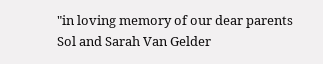"in loving memory of our dear parents
Sol and Sarah Van Gelder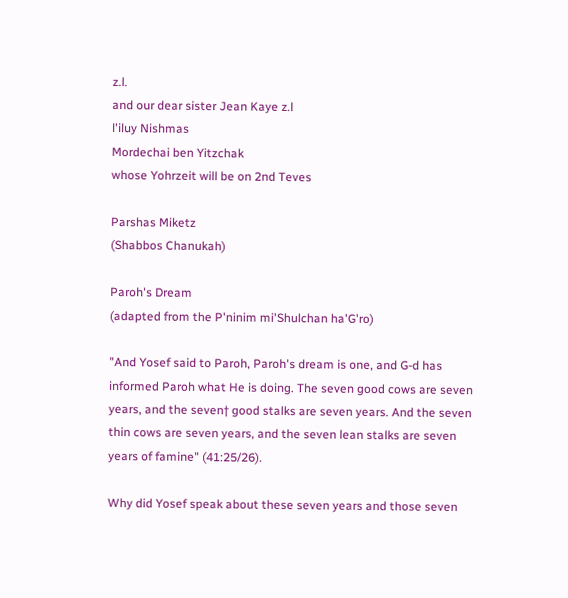z.l.
and our dear sister Jean Kaye z.l
l'iluy Nishmas
Mordechai ben Yitzchak
whose Yohrzeit will be on 2nd Teves

Parshas Miketz
(Shabbos Chanukah)

Paroh's Dream
(adapted from the P'ninim mi'Shulchan ha'G'ro)

"And Yosef said to Paroh, Paroh's dream is one, and G-d has informed Paroh what He is doing. The seven good cows are seven years, and the seven† good stalks are seven years. And the seven thin cows are seven years, and the seven lean stalks are seven years of famine" (41:25/26).

Why did Yosef speak about these seven years and those seven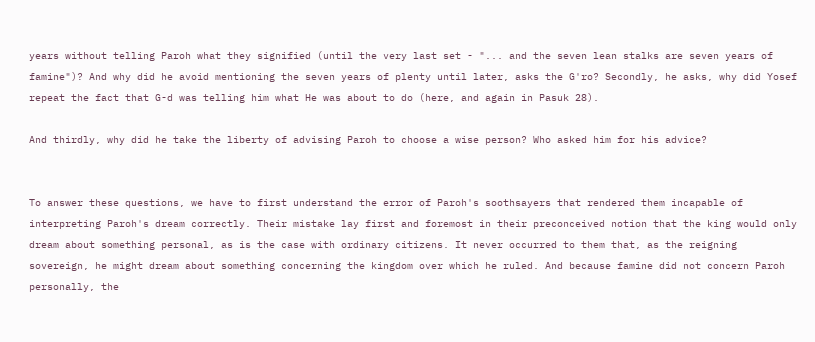years without telling Paroh what they signified (until the very last set - "... and the seven lean stalks are seven years of famine")? And why did he avoid mentioning the seven years of plenty until later, asks the G'ro? Secondly, he asks, why did Yosef repeat the fact that G-d was telling him what He was about to do (here, and again in Pasuk 28).

And thirdly, why did he take the liberty of advising Paroh to choose a wise person? Who asked him for his advice?


To answer these questions, we have to first understand the error of Paroh's soothsayers that rendered them incapable of interpreting Paroh's dream correctly. Their mistake lay first and foremost in their preconceived notion that the king would only dream about something personal, as is the case with ordinary citizens. It never occurred to them that, as the reigning sovereign, he might dream about something concerning the kingdom over which he ruled. And because famine did not concern Paroh personally, the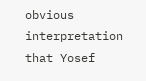obvious interpretation that Yosef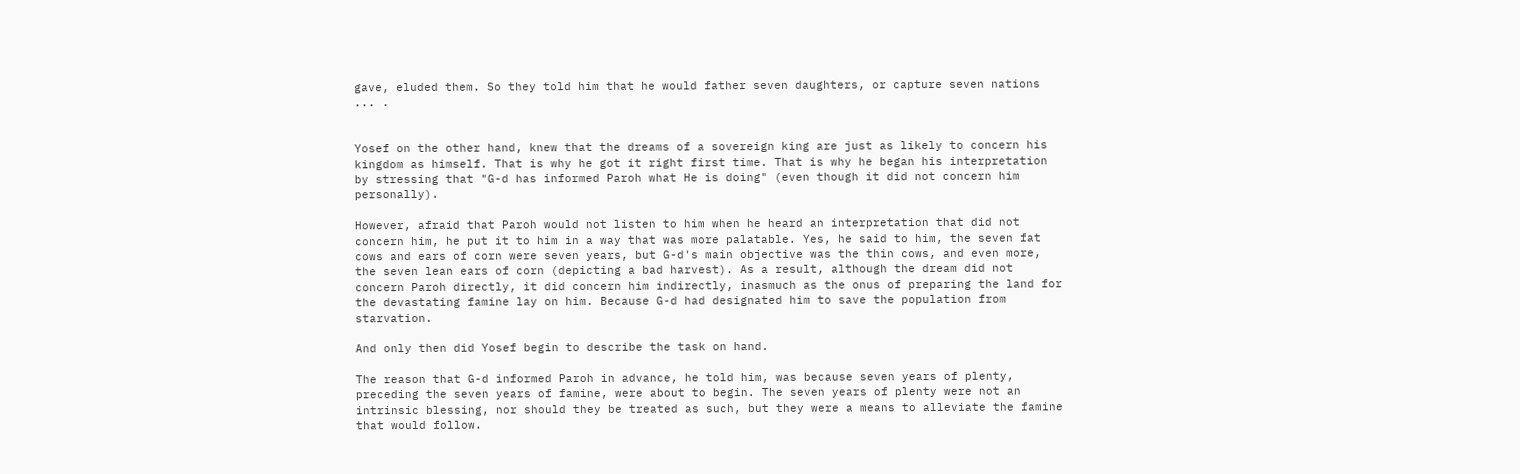gave, eluded them. So they told him that he would father seven daughters, or capture seven nations ... .


Yosef on the other hand, knew that the dreams of a sovereign king are just as likely to concern his kingdom as himself. That is why he got it right first time. That is why he began his interpretation by stressing that "G-d has informed Paroh what He is doing" (even though it did not concern him personally).

However, afraid that Paroh would not listen to him when he heard an interpretation that did not concern him, he put it to him in a way that was more palatable. Yes, he said to him, the seven fat cows and ears of corn were seven years, but G-d's main objective was the thin cows, and even more, the seven lean ears of corn (depicting a bad harvest). As a result, although the dream did not concern Paroh directly, it did concern him indirectly, inasmuch as the onus of preparing the land for the devastating famine lay on him. Because G-d had designated him to save the population from starvation.

And only then did Yosef begin to describe the task on hand.

The reason that G-d informed Paroh in advance, he told him, was because seven years of plenty, preceding the seven years of famine, were about to begin. The seven years of plenty were not an intrinsic blessing, nor should they be treated as such, but they were a means to alleviate the famine that would follow.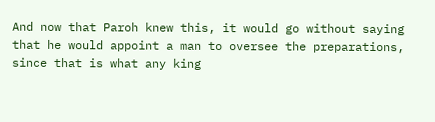And now that Paroh knew this, it would go without saying that he would appoint a man to oversee the preparations, since that is what any king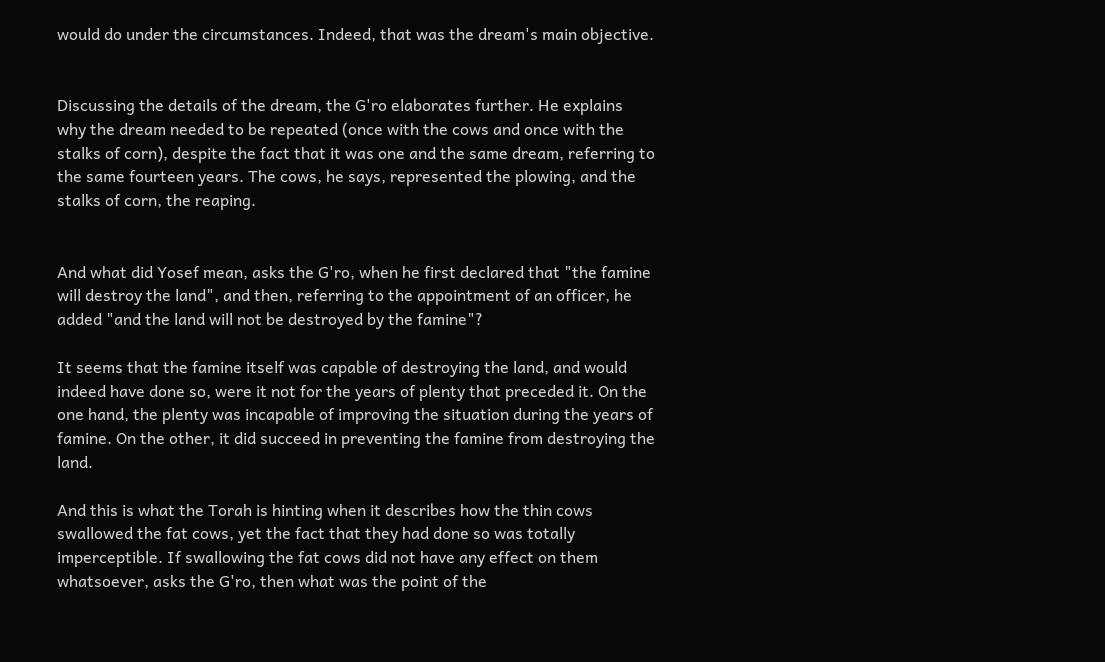would do under the circumstances. Indeed, that was the dream's main objective.


Discussing the details of the dream, the G'ro elaborates further. He explains why the dream needed to be repeated (once with the cows and once with the stalks of corn), despite the fact that it was one and the same dream, referring to the same fourteen years. The cows, he says, represented the plowing, and the stalks of corn, the reaping.


And what did Yosef mean, asks the G'ro, when he first declared that "the famine will destroy the land", and then, referring to the appointment of an officer, he added "and the land will not be destroyed by the famine"?

It seems that the famine itself was capable of destroying the land, and would indeed have done so, were it not for the years of plenty that preceded it. On the one hand, the plenty was incapable of improving the situation during the years of famine. On the other, it did succeed in preventing the famine from destroying the land.

And this is what the Torah is hinting when it describes how the thin cows swallowed the fat cows, yet the fact that they had done so was totally imperceptible. If swallowing the fat cows did not have any effect on them whatsoever, asks the G'ro, then what was the point of the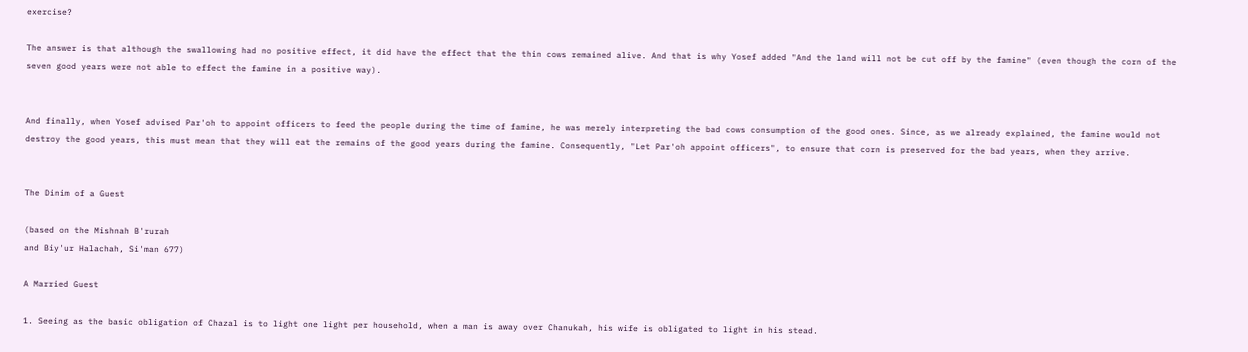exercise?

The answer is that although the swallowing had no positive effect, it did have the effect that the thin cows remained alive. And that is why Yosef added "And the land will not be cut off by the famine" (even though the corn of the seven good years were not able to effect the famine in a positive way).


And finally, when Yosef advised Par'oh to appoint officers to feed the people during the time of famine, he was merely interpreting the bad cows consumption of the good ones. Since, as we already explained, the famine would not destroy the good years, this must mean that they will eat the remains of the good years during the famine. Consequently, "Let Par'oh appoint officers", to ensure that corn is preserved for the bad years, when they arrive.


The Dinim of a Guest

(based on the Mishnah B'rurah
and Biy'ur Halachah, Si'man 677)

A Married Guest

1. Seeing as the basic obligation of Chazal is to light one light per household, when a man is away over Chanukah, his wife is obligated to light in his stead.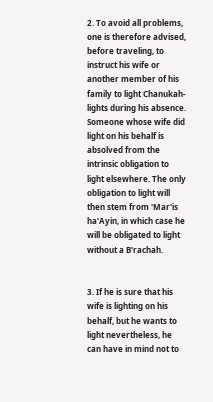2. To avoid all problems, one is therefore advised, before traveling, to instruct his wife or another member of his family to light Chanukah-lights during his absence. Someone whose wife did light on his behalf is absolved from the intrinsic obligation to light elsewhere. The only obligation to light will then stem from 'Mar'is ha'Ayin, in which case he will be obligated to light without a B'rachah.


3. If he is sure that his wife is lighting on his behalf, but he wants to light nevertheless, he can have in mind not to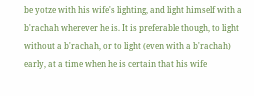be yotze with his wife's lighting, and light himself with a b'rachah wherever he is. It is preferable though, to light without a b'rachah, or to light (even with a b'rachah) early, at a time when he is certain that his wife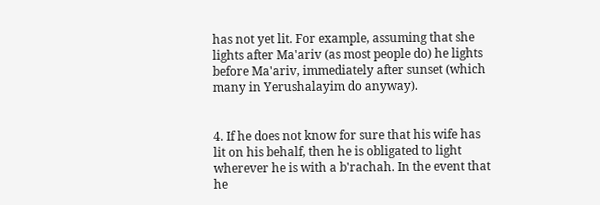has not yet lit. For example, assuming that she lights after Ma'ariv (as most people do) he lights before Ma'ariv, immediately after sunset (which many in Yerushalayim do anyway).


4. If he does not know for sure that his wife has lit on his behalf, then he is obligated to light wherever he is with a b'rachah. In the event that he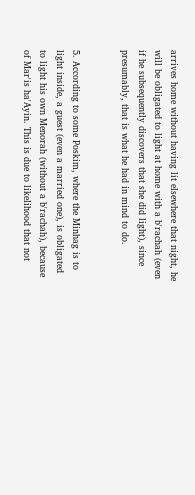arrives home without having lit elsewhere that night, he will be obligated to light at home with a b'rachah (even if he subsequently discovers that she did light), since presumably, that is what he had in mind to do.


5. According to some Poskim, where the Minhag is to light inside, a guest (even a married one), is obligated to light his own Menorah (without a b'rachah), because of Mar'is ha'Ayin. This is due to likelihood that not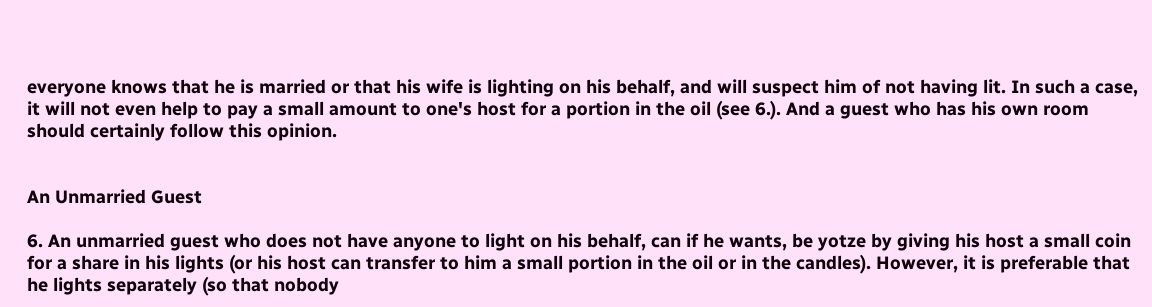everyone knows that he is married or that his wife is lighting on his behalf, and will suspect him of not having lit. In such a case, it will not even help to pay a small amount to one's host for a portion in the oil (see 6.). And a guest who has his own room should certainly follow this opinion.


An Unmarried Guest

6. An unmarried guest who does not have anyone to light on his behalf, can if he wants, be yotze by giving his host a small coin for a share in his lights (or his host can transfer to him a small portion in the oil or in the candles). However, it is preferable that he lights separately (so that nobody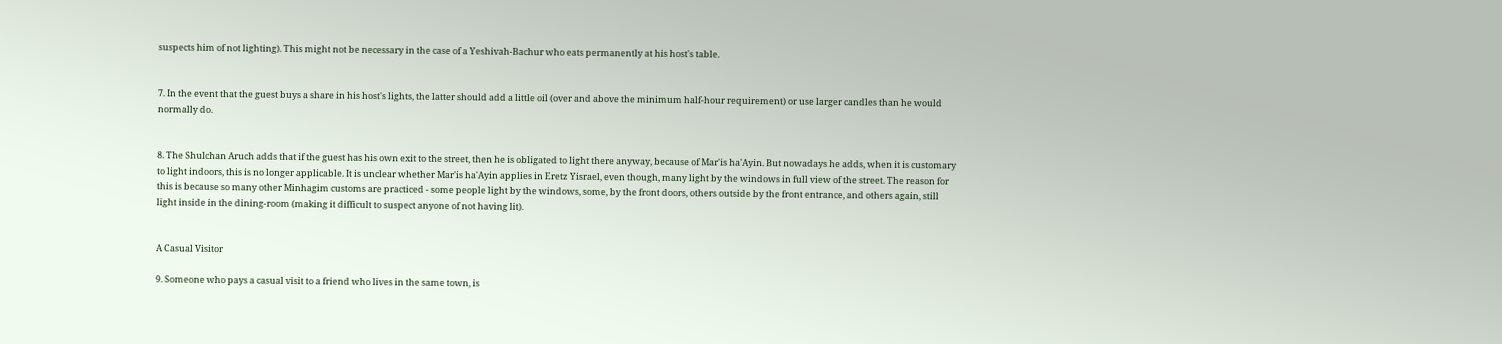suspects him of not lighting). This might not be necessary in the case of a Yeshivah-Bachur who eats permanently at his host's table.


7. In the event that the guest buys a share in his host's lights, the latter should add a little oil (over and above the minimum half-hour requirement) or use larger candles than he would normally do.


8. The Shulchan Aruch adds that if the guest has his own exit to the street, then he is obligated to light there anyway, because of Mar'is ha'Ayin. But nowadays he adds, when it is customary to light indoors, this is no longer applicable. It is unclear whether Mar'is ha'Ayin applies in Eretz Yisrael, even though, many light by the windows in full view of the street. The reason for this is because so many other Minhagim customs are practiced - some people light by the windows, some, by the front doors, others outside by the front entrance, and others again, still light inside in the dining-room (making it difficult to suspect anyone of not having lit).


A Casual Visitor

9. Someone who pays a casual visit to a friend who lives in the same town, is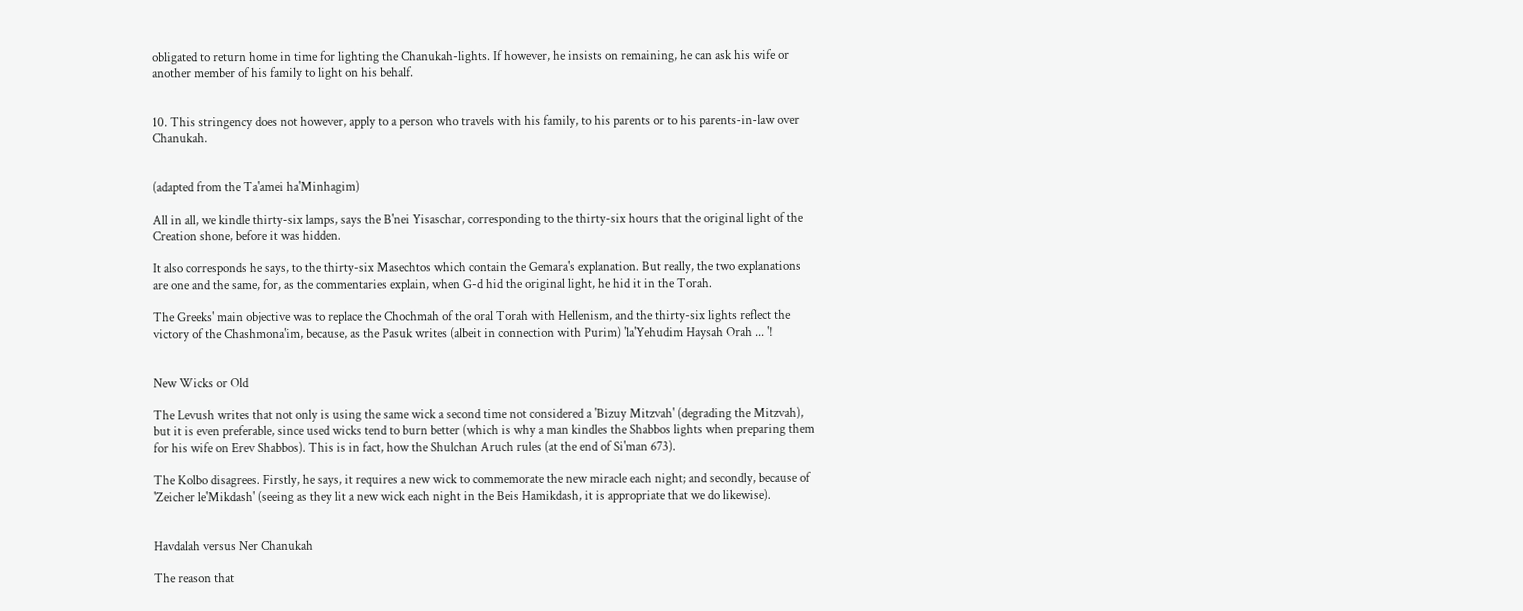obligated to return home in time for lighting the Chanukah-lights. If however, he insists on remaining, he can ask his wife or another member of his family to light on his behalf.


10. This stringency does not however, apply to a person who travels with his family, to his parents or to his parents-in-law over Chanukah.


(adapted from the Ta'amei ha'Minhagim)

All in all, we kindle thirty-six lamps, says the B'nei Yisaschar, corresponding to the thirty-six hours that the original light of the Creation shone, before it was hidden.

It also corresponds he says, to the thirty-six Masechtos which contain the Gemara's explanation. But really, the two explanations are one and the same, for, as the commentaries explain, when G-d hid the original light, he hid it in the Torah.

The Greeks' main objective was to replace the Chochmah of the oral Torah with Hellenism, and the thirty-six lights reflect the victory of the Chashmona'im, because, as the Pasuk writes (albeit in connection with Purim) 'la'Yehudim Haysah Orah ... '!


New Wicks or Old

The Levush writes that not only is using the same wick a second time not considered a 'Bizuy Mitzvah' (degrading the Mitzvah), but it is even preferable, since used wicks tend to burn better (which is why a man kindles the Shabbos lights when preparing them for his wife on Erev Shabbos). This is in fact, how the Shulchan Aruch rules (at the end of Si'man 673).

The Kolbo disagrees. Firstly, he says, it requires a new wick to commemorate the new miracle each night; and secondly, because of 'Zeicher le'Mikdash' (seeing as they lit a new wick each night in the Beis Hamikdash, it is appropriate that we do likewise).


Havdalah versus Ner Chanukah

The reason that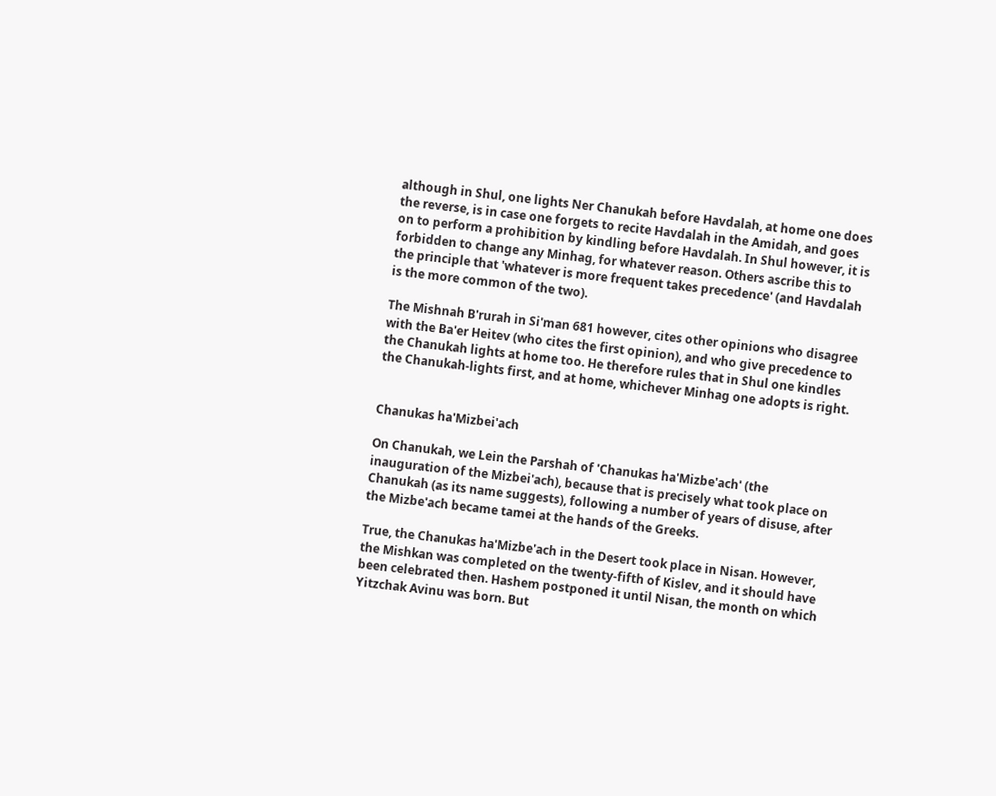although in Shul, one lights Ner Chanukah before Havdalah, at home one does the reverse, is in case one forgets to recite Havdalah in the Amidah, and goes on to perform a prohibition by kindling before Havdalah. In Shul however, it is forbidden to change any Minhag, for whatever reason. Others ascribe this to the principle that 'whatever is more frequent takes precedence' (and Havdalah is the more common of the two).

The Mishnah B'rurah in Si'man 681 however, cites other opinions who disagree with the Ba'er Heitev (who cites the first opinion), and who give precedence to the Chanukah lights at home too. He therefore rules that in Shul one kindles the Chanukah-lights first, and at home, whichever Minhag one adopts is right.


Chanukas ha'Mizbei'ach

On Chanukah, we Lein the Parshah of 'Chanukas ha'Mizbe'ach' (the inauguration of the Mizbei'ach), because that is precisely what took place on Chanukah (as its name suggests), following a number of years of disuse, after the Mizbe'ach became tamei at the hands of the Greeks.

True, the Chanukas ha'Mizbe'ach in the Desert took place in Nisan. However, the Mishkan was completed on the twenty-fifth of Kislev, and it should have been celebrated then. Hashem postponed it until Nisan, the month on which Yitzchak Avinu was born. But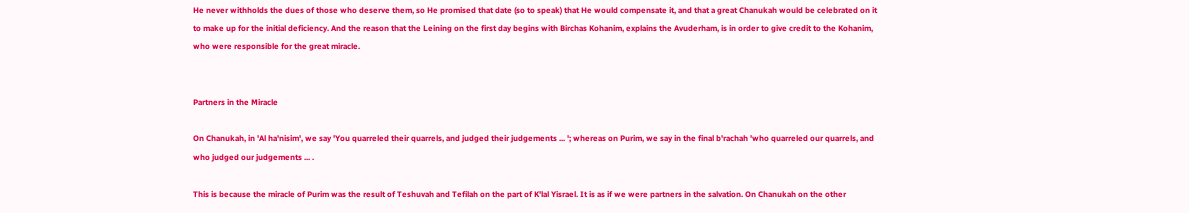He never withholds the dues of those who deserve them, so He promised that date (so to speak) that He would compensate it, and that a great Chanukah would be celebrated on it to make up for the initial deficiency. And the reason that the Leining on the first day begins with Birchas Kohanim, explains the Avuderham, is in order to give credit to the Kohanim, who were responsible for the great miracle.


Partners in the Miracle

On Chanukah, in 'Al ha'nisim', we say 'You quarreled their quarrels, and judged their judgements ... '; whereas on Purim, we say in the final b'rachah 'who quarreled our quarrels, and who judged our judgements ... .

This is because the miracle of Purim was the result of Teshuvah and Tefilah on the part of K'lal Yisrael. It is as if we were partners in the salvation. On Chanukah on the other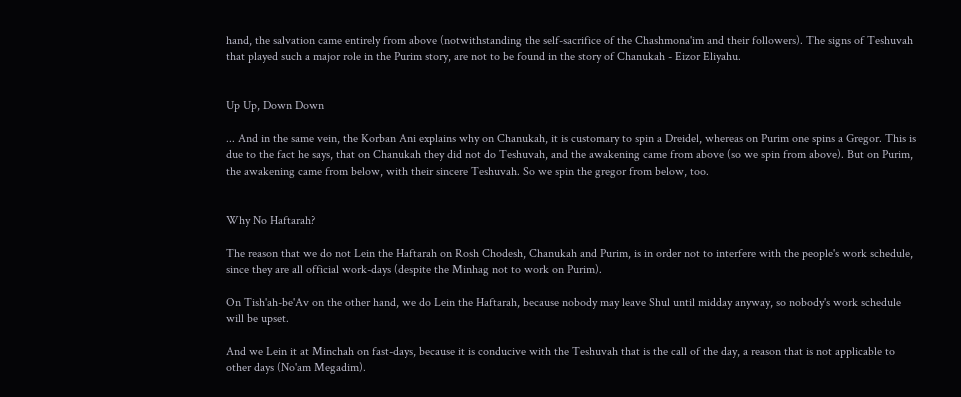hand, the salvation came entirely from above (notwithstanding the self-sacrifice of the Chashmona'im and their followers). The signs of Teshuvah that played such a major role in the Purim story, are not to be found in the story of Chanukah - Eizor Eliyahu.


Up Up, Down Down

... And in the same vein, the Korban Ani explains why on Chanukah, it is customary to spin a Dreidel, whereas on Purim one spins a Gregor. This is due to the fact he says, that on Chanukah they did not do Teshuvah, and the awakening came from above (so we spin from above). But on Purim, the awakening came from below, with their sincere Teshuvah. So we spin the gregor from below, too.


Why No Haftarah?

The reason that we do not Lein the Haftarah on Rosh Chodesh, Chanukah and Purim, is in order not to interfere with the people's work schedule, since they are all official work-days (despite the Minhag not to work on Purim).

On Tish'ah-be'Av on the other hand, we do Lein the Haftarah, because nobody may leave Shul until midday anyway, so nobody's work schedule will be upset.

And we Lein it at Minchah on fast-days, because it is conducive with the Teshuvah that is the call of the day, a reason that is not applicable to other days (No'am Megadim).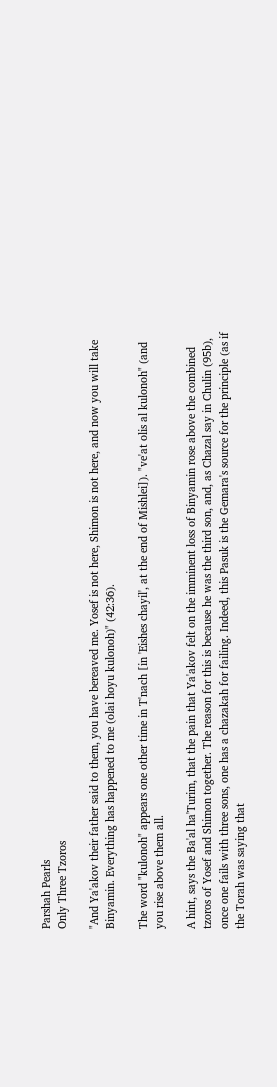Parshah Pearls
Only Three Tzoros

"And Ya'akov their father said to them, you have bereaved me. Yosef is not here, Shimon is not here, and now you will take Binyamin. Everything has happened to me (olai hoyu kulonoh)" (42:36).

The word "kulonoh" appears one other time in T'nach [in 'Eishes chayil', at the end of Mishlei]). "ve'at olis al kulonoh" (and you rise above them all.

A hint, says the Ba'al ha'Turim, that the pain that Ya'akov felt on the imminent loss of Binyamin rose above the combined tzoros of Yosef and Shimon together. The reason for this is because he was the third son, and, as Chazal say in Chulin (95b), once one fails with three sons, one has a chazakah for failing. Indeed, this Pasuk is the Gemara's source for the principle (as if the Torah was saying that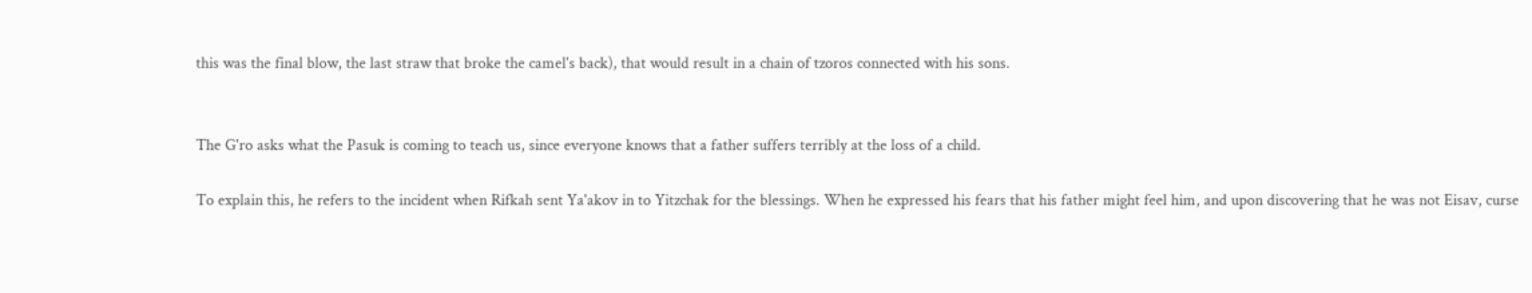this was the final blow, the last straw that broke the camel's back), that would result in a chain of tzoros connected with his sons.


The G'ro asks what the Pasuk is coming to teach us, since everyone knows that a father suffers terribly at the loss of a child.

To explain this, he refers to the incident when Rifkah sent Ya'akov in to Yitzchak for the blessings. When he expressed his fears that his father might feel him, and upon discovering that he was not Eisav, curse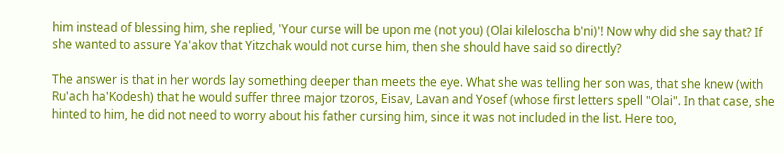him instead of blessing him, she replied, 'Your curse will be upon me (not you) (Olai kileloscha b'ni)'! Now why did she say that? If she wanted to assure Ya'akov that Yitzchak would not curse him, then she should have said so directly?

The answer is that in her words lay something deeper than meets the eye. What she was telling her son was, that she knew (with Ru'ach ha'Kodesh) that he would suffer three major tzoros, Eisav, Lavan and Yosef (whose first letters spell "Olai". In that case, she hinted to him, he did not need to worry about his father cursing him, since it was not included in the list. Here too,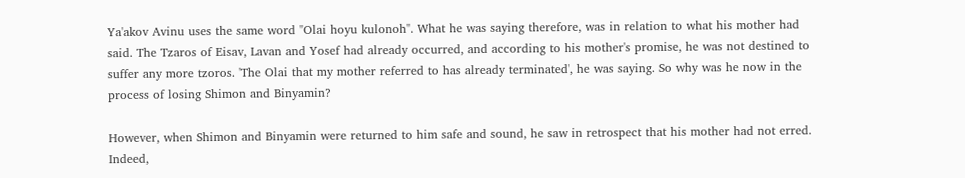Ya'akov Avinu uses the same word "Olai hoyu kulonoh". What he was saying therefore, was in relation to what his mother had said. The Tzaros of Eisav, Lavan and Yosef had already occurred, and according to his mother's promise, he was not destined to suffer any more tzoros. 'The Olai that my mother referred to has already terminated', he was saying. So why was he now in the process of losing Shimon and Binyamin?

However, when Shimon and Binyamin were returned to him safe and sound, he saw in retrospect that his mother had not erred. Indeed,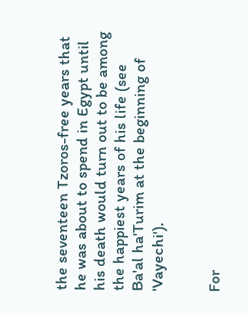the seventeen Tzoros-free years that he was about to spend in Egypt until his death would turn out to be among the happiest years of his life (see Ba'al ha'Turim at the beginning of 'Vayechi').


For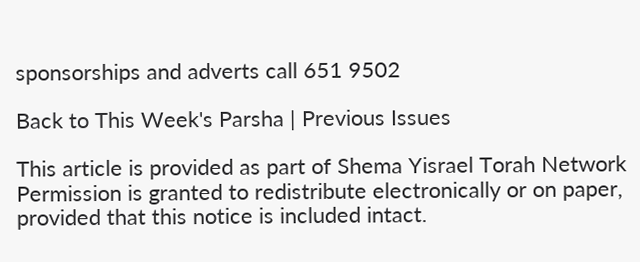sponsorships and adverts call 651 9502

Back to This Week's Parsha | Previous Issues

This article is provided as part of Shema Yisrael Torah Network
Permission is granted to redistribute electronically or on paper,
provided that this notice is included intact.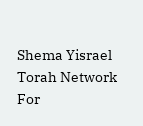Shema Yisrael Torah Network
For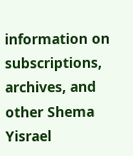information on subscriptions, archives, and
other Shema Yisrael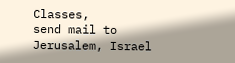Classes,
send mail to
Jerusalem, Israel